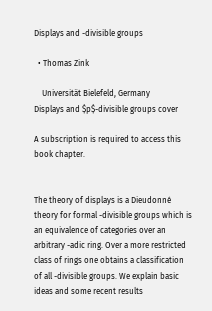Displays and -divisible groups

  • Thomas Zink

    Universität Bielefeld, Germany
Displays and $p$-divisible groups cover

A subscription is required to access this book chapter.


The theory of displays is a Dieudonné theory for formal -divisible groups which is an equivalence of categories over an arbitrary -adic ring. Over a more restricted class of rings one obtains a classification of all -divisible groups. We explain basic ideas and some recent results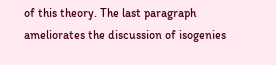of this theory. The last paragraph ameliorates the discussion of isogenies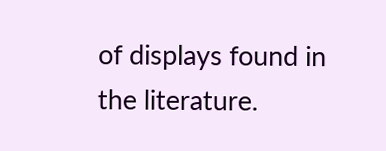of displays found in the literature.